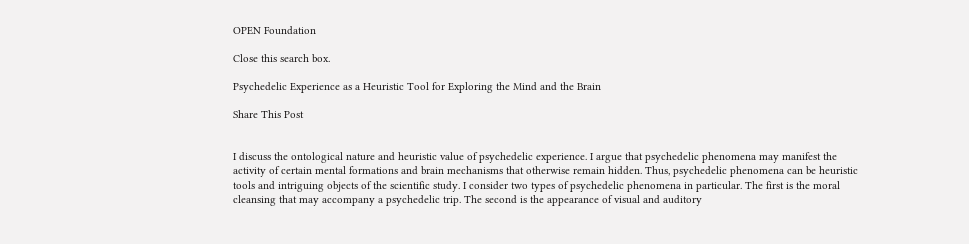OPEN Foundation

Close this search box.

Psychedelic Experience as a Heuristic Tool for Exploring the Mind and the Brain

Share This Post


I discuss the ontological nature and heuristic value of psychedelic experience. I argue that psychedelic phenomena may manifest the activity of certain mental formations and brain mechanisms that otherwise remain hidden. Thus, psychedelic phenomena can be heuristic tools and intriguing objects of the scientific study. I consider two types of psychedelic phenomena in particular. The first is the moral cleansing that may accompany a psychedelic trip. The second is the appearance of visual and auditory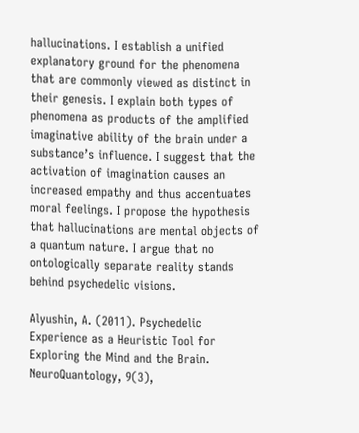hallucinations. I establish a unified explanatory ground for the phenomena that are commonly viewed as distinct in their genesis. I explain both types of phenomena as products of the amplified imaginative ability of the brain under a substance’s influence. I suggest that the activation of imagination causes an increased empathy and thus accentuates moral feelings. I propose the hypothesis that hallucinations are mental objects of a quantum nature. I argue that no ontologically separate reality stands behind psychedelic visions.

Alyushin, A. (2011). Psychedelic Experience as a Heuristic Tool for Exploring the Mind and the Brain. NeuroQuantology, 9(3),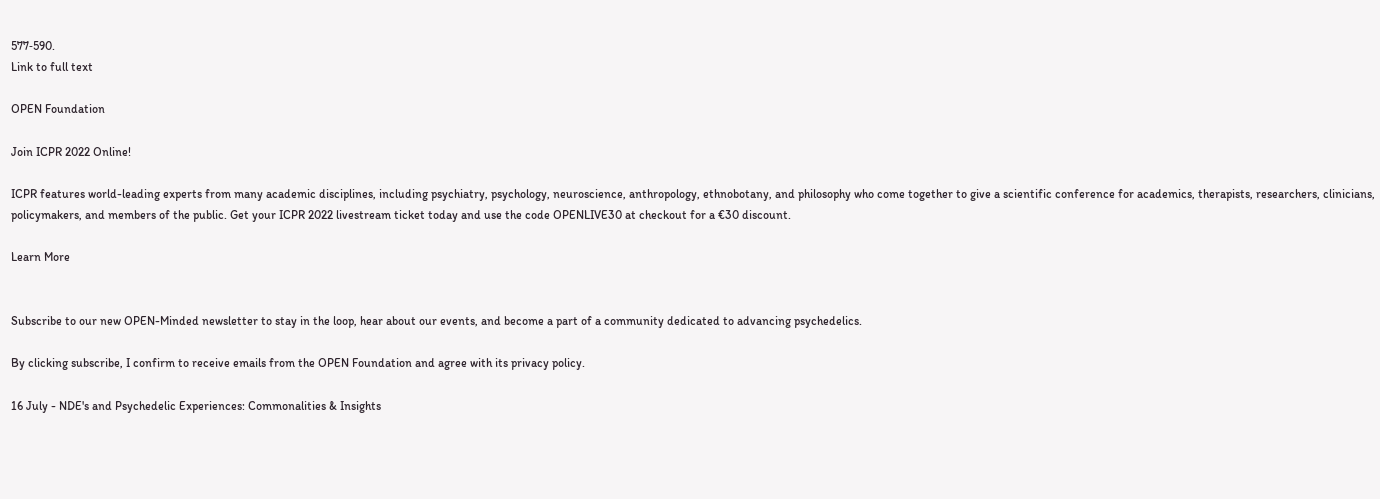577‐590.
Link to full text

OPEN Foundation

Join ICPR 2022 Online!

ICPR features world-leading experts from many academic disciplines, including psychiatry, psychology, neuroscience, anthropology, ethnobotany, and philosophy who come together to give a scientific conference for academics, therapists, researchers, clinicians, policymakers, and members of the public. Get your ICPR 2022 livestream ticket today and use the code OPENLIVE30 at checkout for a €30 discount.

Learn More


Subscribe to our new OPEN-Minded newsletter to stay in the loop, hear about our events, and become a part of a community dedicated to advancing psychedelics.

By clicking subscribe, I confirm to receive emails from the OPEN Foundation and agree with its privacy policy.

16 July - NDE's and Psychedelic Experiences: Commonalities & Insights